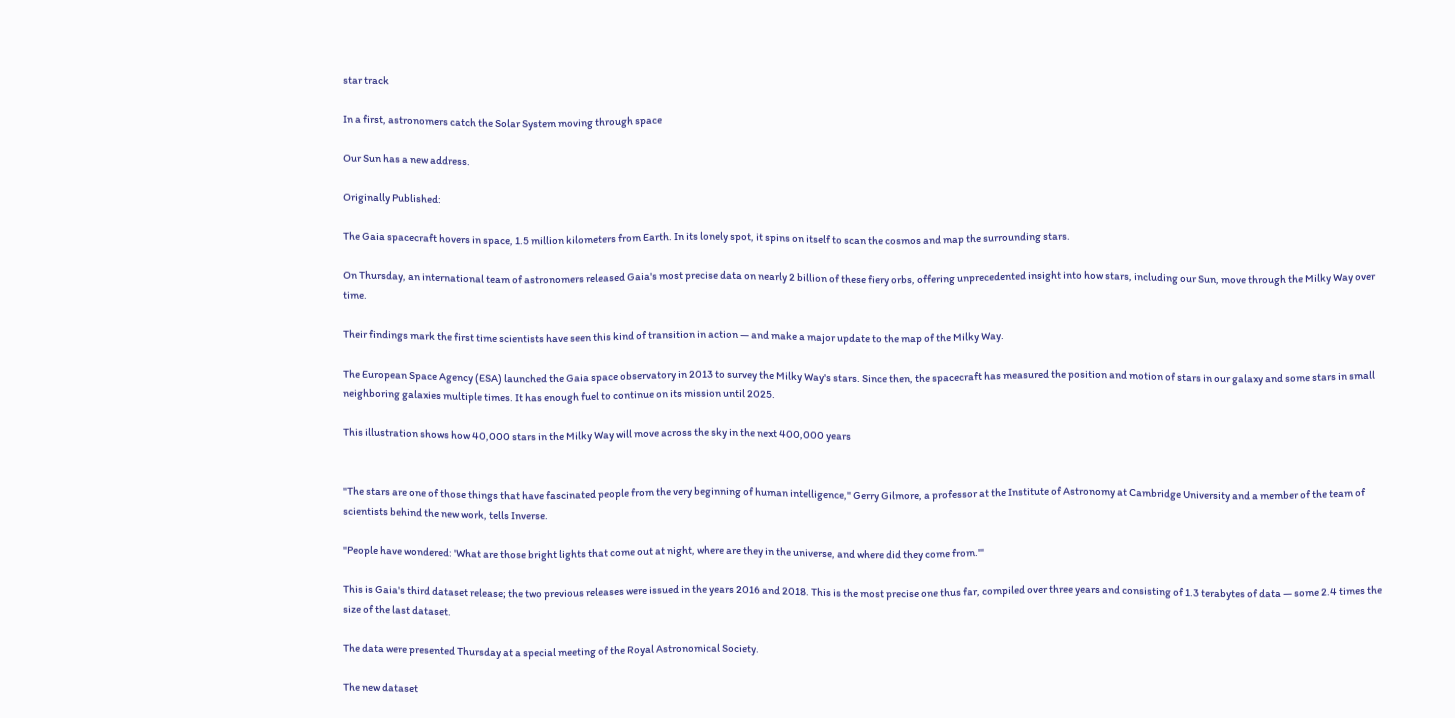star track

In a first, astronomers catch the Solar System moving through space

Our Sun has a new address.

Originally Published:

The Gaia spacecraft hovers in space, 1.5 million kilometers from Earth. In its lonely spot, it spins on itself to scan the cosmos and map the surrounding stars.

On Thursday, an international team of astronomers released Gaia's most precise data on nearly 2 billion of these fiery orbs, offering unprecedented insight into how stars, including our Sun, move through the Milky Way over time.

Their findings mark the first time scientists have seen this kind of transition in action — and make a major update to the map of the Milky Way.

The European Space Agency (ESA) launched the Gaia space observatory in 2013 to survey the Milky Way's stars. Since then, the spacecraft has measured the position and motion of stars in our galaxy and some stars in small neighboring galaxies multiple times. It has enough fuel to continue on its mission until 2025.

This illustration shows how 40,000 stars in the Milky Way will move across the sky in the next 400,000 years


"The stars are one of those things that have fascinated people from the very beginning of human intelligence," Gerry Gilmore, a professor at the Institute of Astronomy at Cambridge University and a member of the team of scientists behind the new work, tells Inverse.

"People have wondered: 'What are those bright lights that come out at night, where are they in the universe, and where did they come from.'"

This is Gaia's third dataset release; the two previous releases were issued in the years 2016 and 2018. This is the most precise one thus far, compiled over three years and consisting of 1.3 terabytes of data — some 2.4 times the size of the last dataset.

The data were presented Thursday at a special meeting of the Royal Astronomical Society.

The new dataset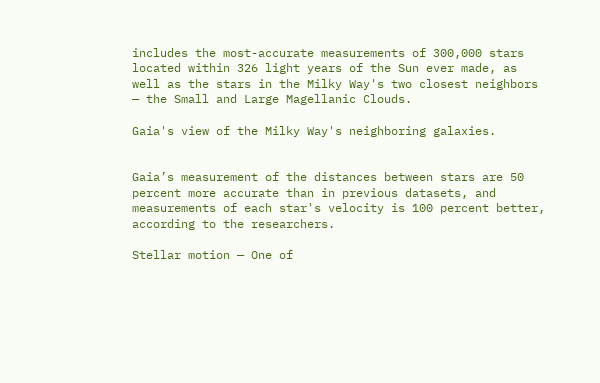includes the most-accurate measurements of 300,000 stars located within 326 light years of the Sun ever made, as well as the stars in the Milky Way's two closest neighbors — the Small and Large Magellanic Clouds.

Gaia's view of the Milky Way's neighboring galaxies.


Gaia’s measurement of the distances between stars are 50 percent more accurate than in previous datasets, and measurements of each star's velocity is 100 percent better, according to the researchers.

Stellar motion — One of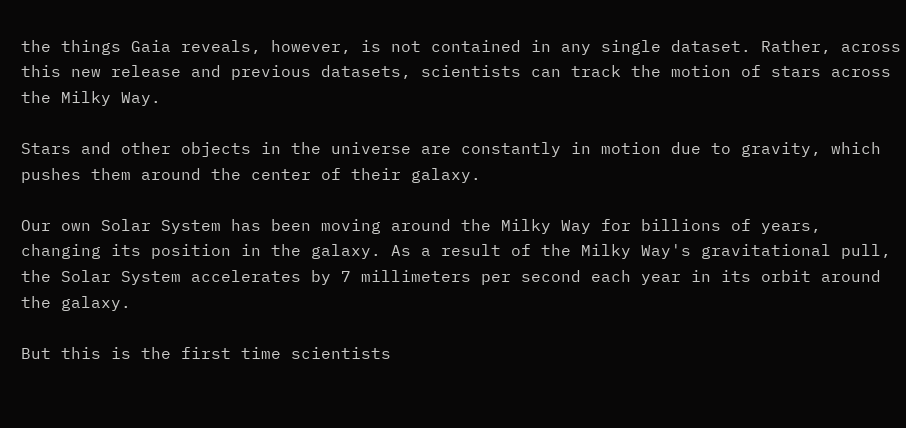the things Gaia reveals, however, is not contained in any single dataset. Rather, across this new release and previous datasets, scientists can track the motion of stars across the Milky Way.

Stars and other objects in the universe are constantly in motion due to gravity, which pushes them around the center of their galaxy.

Our own Solar System has been moving around the Milky Way for billions of years, changing its position in the galaxy. As a result of the Milky Way's gravitational pull, the Solar System accelerates by 7 millimeters per second each year in its orbit around the galaxy.

But this is the first time scientists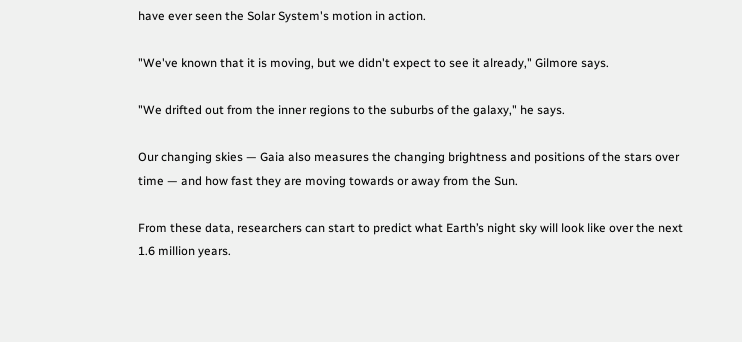have ever seen the Solar System's motion in action.

"We've known that it is moving, but we didn't expect to see it already," Gilmore says.

"We drifted out from the inner regions to the suburbs of the galaxy," he says.

Our changing skies — Gaia also measures the changing brightness and positions of the stars over time — and how fast they are moving towards or away from the Sun.

From these data, researchers can start to predict what Earth’s night sky will look like over the next 1.6 million years.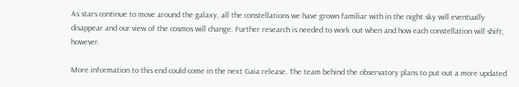As stars continue to move around the galaxy, all the constellations we have grown familiar with in the night sky will eventually disappear and our view of the cosmos will change. Further research is needed to work out when and how each constellation will shift, however.

More information to this end could come in the next Gaia release. The team behind the observatory plans to put out a more updated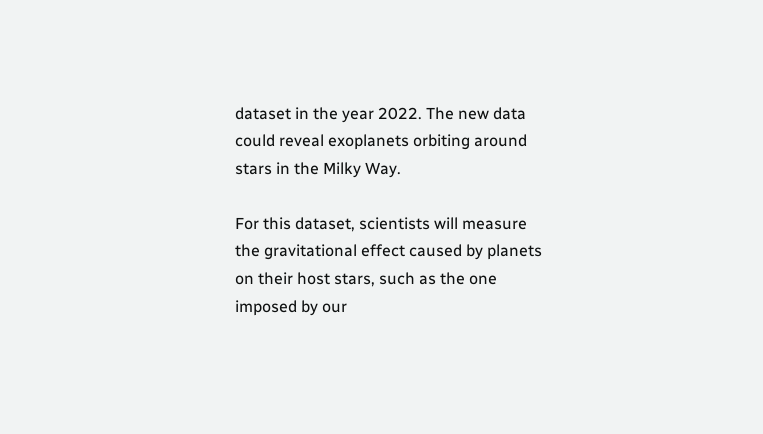dataset in the year 2022. The new data could reveal exoplanets orbiting around stars in the Milky Way.

For this dataset, scientists will measure the gravitational effect caused by planets on their host stars, such as the one imposed by our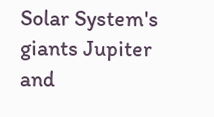Solar System's giants Jupiter and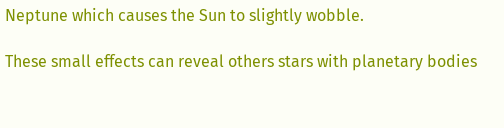Neptune which causes the Sun to slightly wobble.

These small effects can reveal others stars with planetary bodies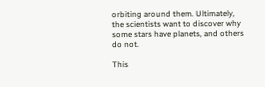orbiting around them. Ultimately, the scientists want to discover why some stars have planets, and others do not.

This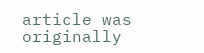article was originally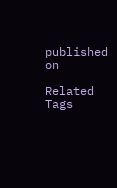published on

Related Tags